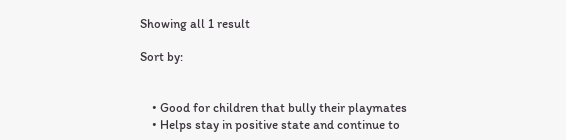Showing all 1 result

Sort by:


    • Good for children that bully their playmates
    • Helps stay in positive state and continue to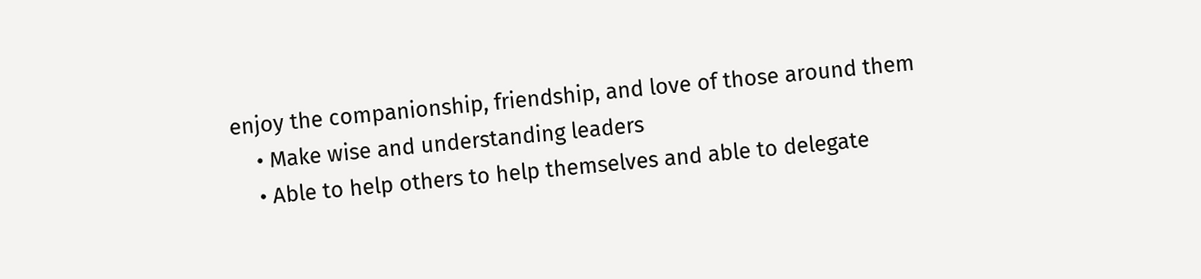enjoy the companionship, friendship, and love of those around them
    • Make wise and understanding leaders
    • Able to help others to help themselves and able to delegate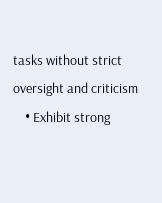tasks without strict oversight and criticism
    • Exhibit strong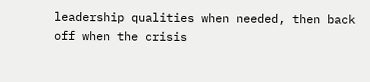leadership qualities when needed, then back off when the crisis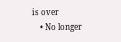is over
    • No longer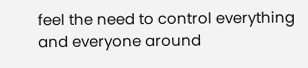feel the need to control everything and everyone around